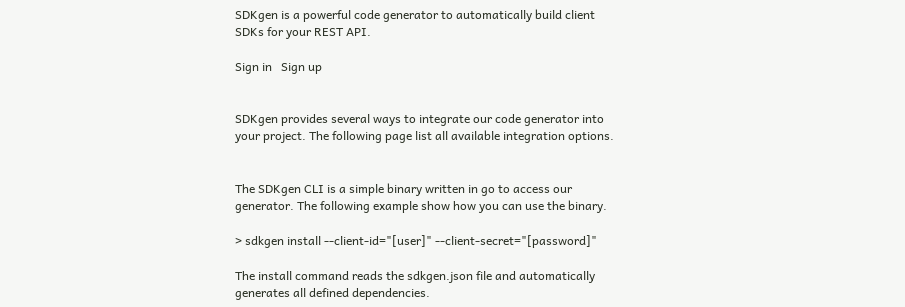SDKgen is a powerful code generator to automatically build client SDKs for your REST API.

Sign in   Sign up


SDKgen provides several ways to integrate our code generator into your project. The following page list all available integration options.


The SDKgen CLI is a simple binary written in go to access our generator. The following example show how you can use the binary.

> sdkgen install --client-id="[user]" --client-secret="[password]"

The install command reads the sdkgen.json file and automatically generates all defined dependencies.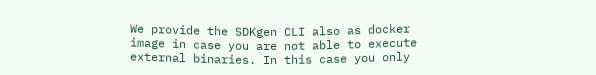We provide the SDKgen CLI also as docker image in case you are not able to execute external binaries. In this case you only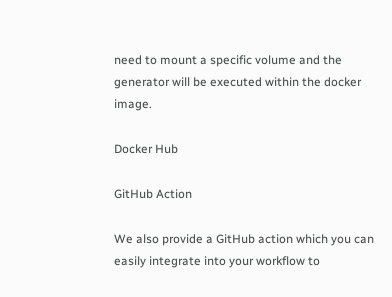need to mount a specific volume and the generator will be executed within the docker image.

Docker Hub

GitHub Action

We also provide a GitHub action which you can easily integrate into your workflow to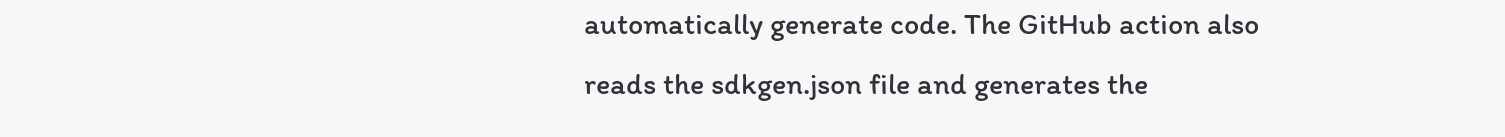automatically generate code. The GitHub action also reads the sdkgen.json file and generates the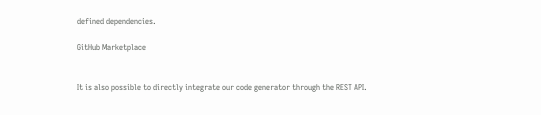defined dependencies.

GitHub Marketplace


It is also possible to directly integrate our code generator through the REST API.